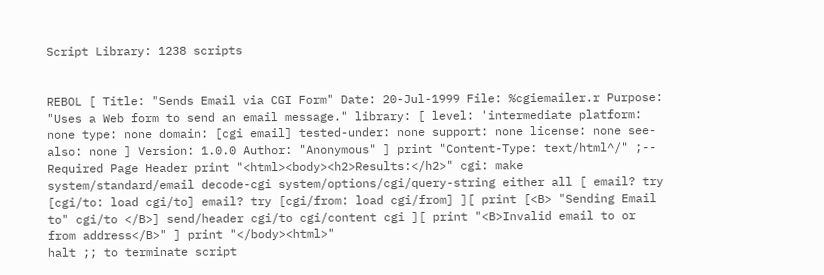Script Library: 1238 scripts


REBOL [ Title: "Sends Email via CGI Form" Date: 20-Jul-1999 File: %cgiemailer.r Purpose: "Uses a Web form to send an email message." library: [ level: 'intermediate platform: none type: none domain: [cgi email] tested-under: none support: none license: none see-also: none ] Version: 1.0.0 Author: "Anonymous" ] print "Content-Type: text/html^/" ;-- Required Page Header print "<html><body><h2>Results:</h2>" cgi: make system/standard/email decode-cgi system/options/cgi/query-string either all [ email? try [cgi/to: load cgi/to] email? try [cgi/from: load cgi/from] ][ print [<B> "Sending Email to" cgi/to </B>] send/header cgi/to cgi/content cgi ][ print "<B>Invalid email to or from address</B>" ] print "</body><html>"
halt ;; to terminate script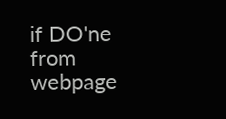if DO'ne from webpage